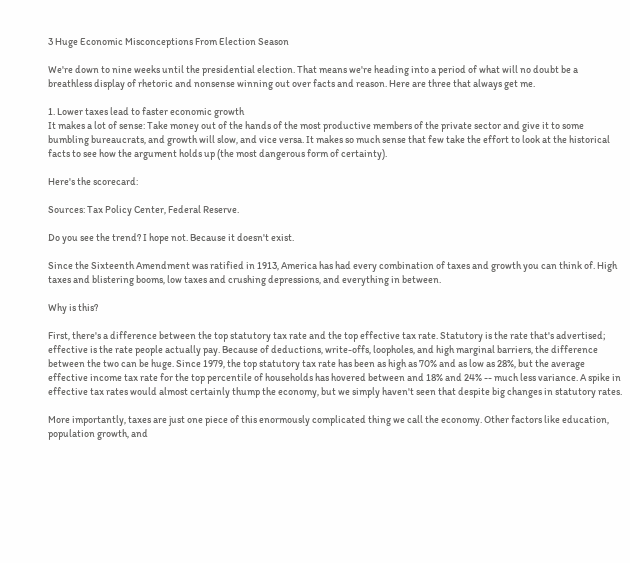3 Huge Economic Misconceptions From Election Season

We're down to nine weeks until the presidential election. That means we're heading into a period of what will no doubt be a breathless display of rhetoric and nonsense winning out over facts and reason. Here are three that always get me.

1. Lower taxes lead to faster economic growth
It makes a lot of sense: Take money out of the hands of the most productive members of the private sector and give it to some bumbling bureaucrats, and growth will slow, and vice versa. It makes so much sense that few take the effort to look at the historical facts to see how the argument holds up (the most dangerous form of certainty).

Here's the scorecard:

Sources: Tax Policy Center, Federal Reserve.

Do you see the trend? I hope not. Because it doesn't exist.

Since the Sixteenth Amendment was ratified in 1913, America has had every combination of taxes and growth you can think of. High taxes and blistering booms, low taxes and crushing depressions, and everything in between.

Why is this?

First, there's a difference between the top statutory tax rate and the top effective tax rate. Statutory is the rate that's advertised; effective is the rate people actually pay. Because of deductions, write-offs, loopholes, and high marginal barriers, the difference between the two can be huge. Since 1979, the top statutory tax rate has been as high as 70% and as low as 28%, but the average effective income tax rate for the top percentile of households has hovered between and 18% and 24% -- much less variance. A spike in effective tax rates would almost certainly thump the economy, but we simply haven't seen that despite big changes in statutory rates.

More importantly, taxes are just one piece of this enormously complicated thing we call the economy. Other factors like education, population growth, and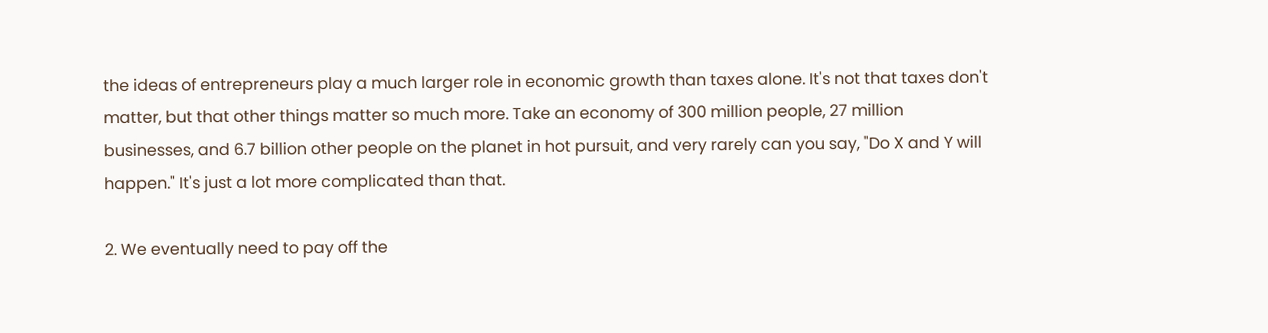the ideas of entrepreneurs play a much larger role in economic growth than taxes alone. It's not that taxes don't matter, but that other things matter so much more. Take an economy of 300 million people, 27 million businesses, and 6.7 billion other people on the planet in hot pursuit, and very rarely can you say, "Do X and Y will happen." It's just a lot more complicated than that.

2. We eventually need to pay off the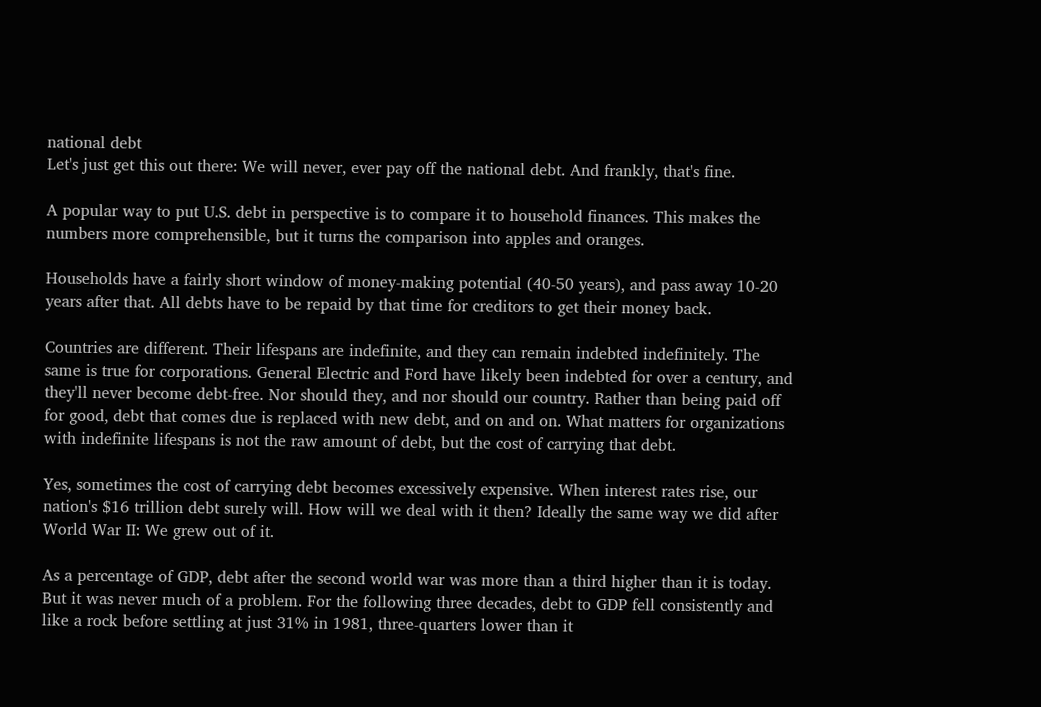national debt
Let's just get this out there: We will never, ever pay off the national debt. And frankly, that's fine.

A popular way to put U.S. debt in perspective is to compare it to household finances. This makes the numbers more comprehensible, but it turns the comparison into apples and oranges.

Households have a fairly short window of money-making potential (40-50 years), and pass away 10-20 years after that. All debts have to be repaid by that time for creditors to get their money back.

Countries are different. Their lifespans are indefinite, and they can remain indebted indefinitely. The same is true for corporations. General Electric and Ford have likely been indebted for over a century, and they'll never become debt-free. Nor should they, and nor should our country. Rather than being paid off for good, debt that comes due is replaced with new debt, and on and on. What matters for organizations with indefinite lifespans is not the raw amount of debt, but the cost of carrying that debt.

Yes, sometimes the cost of carrying debt becomes excessively expensive. When interest rates rise, our nation's $16 trillion debt surely will. How will we deal with it then? Ideally the same way we did after World War II: We grew out of it.

As a percentage of GDP, debt after the second world war was more than a third higher than it is today. But it was never much of a problem. For the following three decades, debt to GDP fell consistently and like a rock before settling at just 31% in 1981, three-quarters lower than it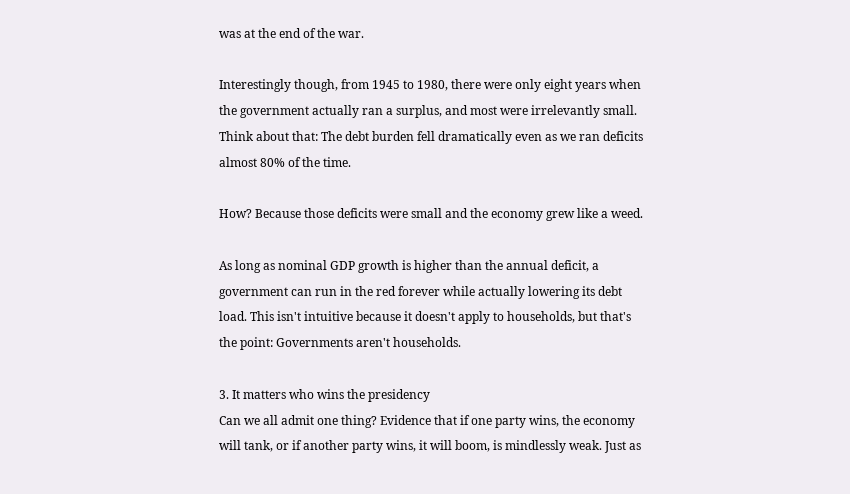was at the end of the war.

Interestingly though, from 1945 to 1980, there were only eight years when the government actually ran a surplus, and most were irrelevantly small. Think about that: The debt burden fell dramatically even as we ran deficits almost 80% of the time.

How? Because those deficits were small and the economy grew like a weed.

As long as nominal GDP growth is higher than the annual deficit, a government can run in the red forever while actually lowering its debt load. This isn't intuitive because it doesn't apply to households, but that's the point: Governments aren't households.

3. It matters who wins the presidency
Can we all admit one thing? Evidence that if one party wins, the economy will tank, or if another party wins, it will boom, is mindlessly weak. Just as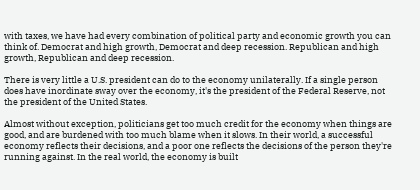with taxes, we have had every combination of political party and economic growth you can think of. Democrat and high growth, Democrat and deep recession. Republican and high growth, Republican and deep recession.

There is very little a U.S. president can do to the economy unilaterally. If a single person does have inordinate sway over the economy, it's the president of the Federal Reserve, not the president of the United States.

Almost without exception, politicians get too much credit for the economy when things are good, and are burdened with too much blame when it slows. In their world, a successful economy reflects their decisions, and a poor one reflects the decisions of the person they're running against. In the real world, the economy is built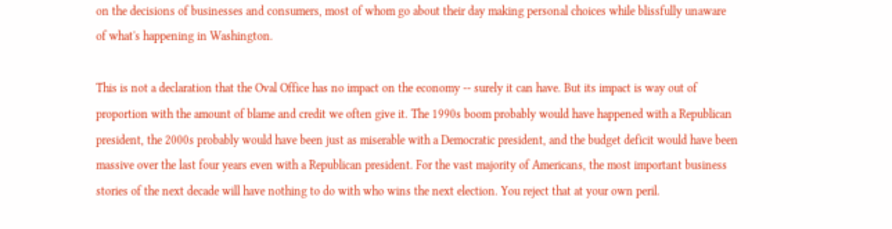on the decisions of businesses and consumers, most of whom go about their day making personal choices while blissfully unaware of what's happening in Washington.

This is not a declaration that the Oval Office has no impact on the economy -- surely it can have. But its impact is way out of proportion with the amount of blame and credit we often give it. The 1990s boom probably would have happened with a Republican president, the 2000s probably would have been just as miserable with a Democratic president, and the budget deficit would have been massive over the last four years even with a Republican president. For the vast majority of Americans, the most important business stories of the next decade will have nothing to do with who wins the next election. You reject that at your own peril.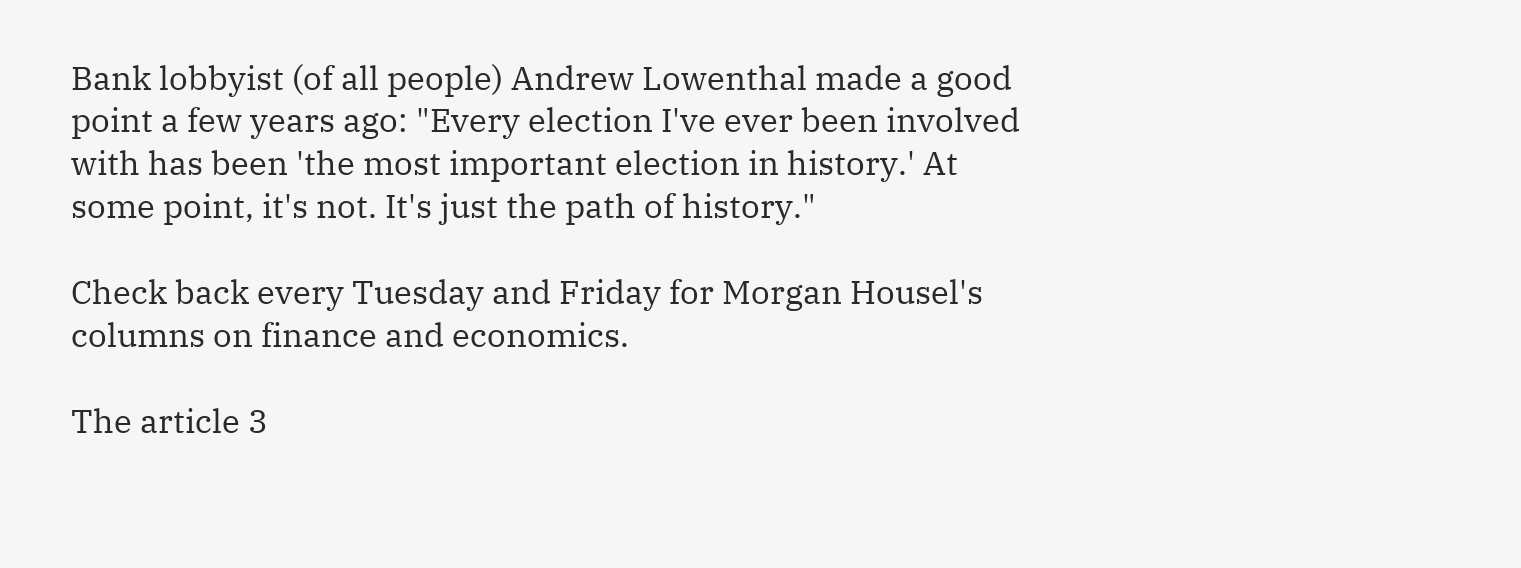Bank lobbyist (of all people) Andrew Lowenthal made a good point a few years ago: "Every election I've ever been involved with has been 'the most important election in history.' At some point, it's not. It's just the path of history."

Check back every Tuesday and Friday for Morgan Housel's columns on finance and economics.

The article 3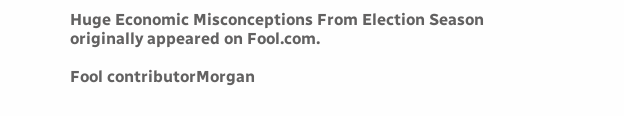Huge Economic Misconceptions From Election Season originally appeared on Fool.com.

Fool contributorMorgan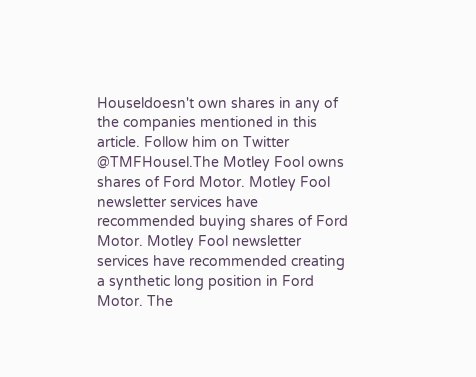Houseldoesn't own shares in any of the companies mentioned in this article. Follow him on Twitter @TMFHousel.The Motley Fool owns shares of Ford Motor. Motley Fool newsletter services have recommended buying shares of Ford Motor. Motley Fool newsletter services have recommended creating a synthetic long position in Ford Motor. The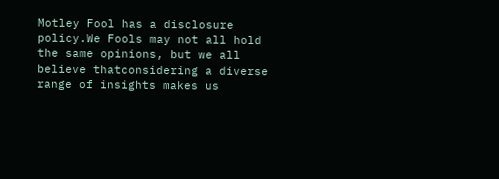Motley Fool has a disclosure policy.We Fools may not all hold the same opinions, but we all believe thatconsidering a diverse range of insights makes us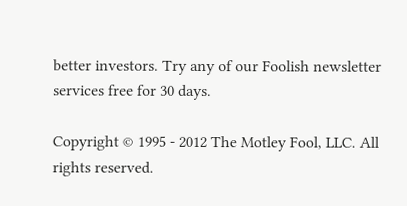better investors. Try any of our Foolish newsletter services free for 30 days.

Copyright © 1995 - 2012 The Motley Fool, LLC. All rights reserved.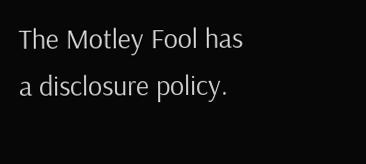The Motley Fool has a disclosure policy.